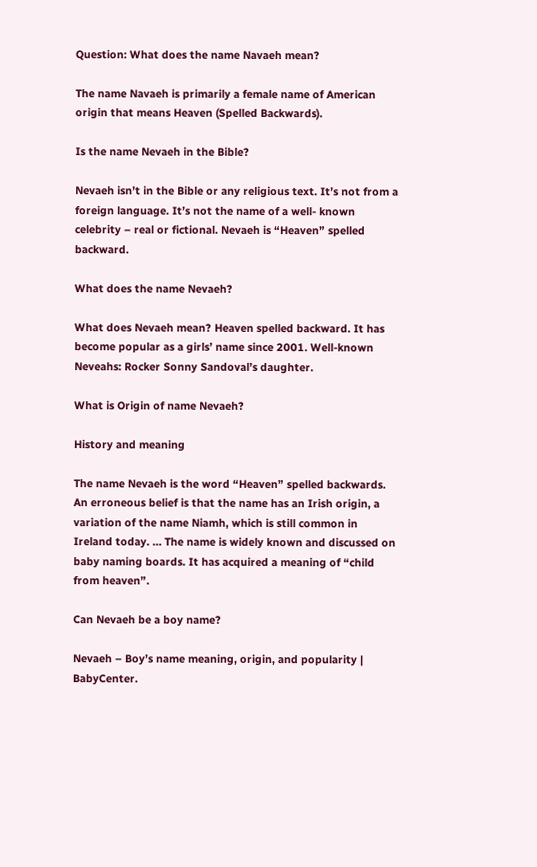Question: What does the name Navaeh mean?

The name Navaeh is primarily a female name of American origin that means Heaven (Spelled Backwards).

Is the name Nevaeh in the Bible?

Nevaeh isn’t in the Bible or any religious text. It’s not from a foreign language. It’s not the name of a well- known celebrity – real or fictional. Nevaeh is “Heaven” spelled backward.

What does the name Nevaeh?

What does Nevaeh mean? Heaven spelled backward. It has become popular as a girls’ name since 2001. Well-known Neveahs: Rocker Sonny Sandoval’s daughter.

What is Origin of name Nevaeh?

History and meaning

The name Nevaeh is the word “Heaven” spelled backwards. An erroneous belief is that the name has an Irish origin, a variation of the name Niamh, which is still common in Ireland today. … The name is widely known and discussed on baby naming boards. It has acquired a meaning of “child from heaven”.

Can Nevaeh be a boy name?

Nevaeh – Boy’s name meaning, origin, and popularity | BabyCenter.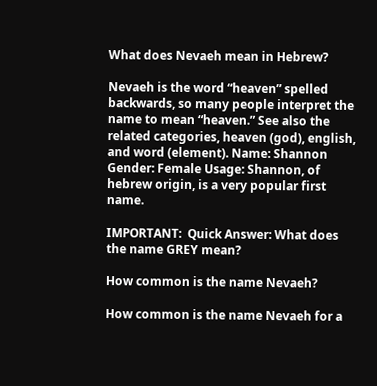What does Nevaeh mean in Hebrew?

Nevaeh is the word “heaven” spelled backwards, so many people interpret the name to mean “heaven.” See also the related categories, heaven (god), english, and word (element). Name: Shannon Gender: Female Usage: Shannon, of hebrew origin, is a very popular first name.

IMPORTANT:  Quick Answer: What does the name GREY mean?

How common is the name Nevaeh?

How common is the name Nevaeh for a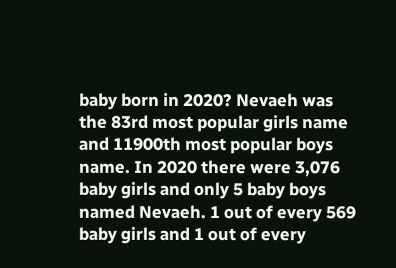baby born in 2020? Nevaeh was the 83rd most popular girls name and 11900th most popular boys name. In 2020 there were 3,076 baby girls and only 5 baby boys named Nevaeh. 1 out of every 569 baby girls and 1 out of every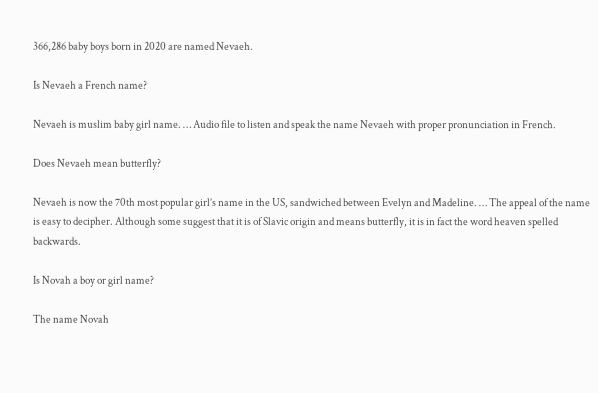366,286 baby boys born in 2020 are named Nevaeh.

Is Nevaeh a French name?

Nevaeh is muslim baby girl name. … Audio file to listen and speak the name Nevaeh with proper pronunciation in French.

Does Nevaeh mean butterfly?

Nevaeh is now the 70th most popular girl’s name in the US, sandwiched between Evelyn and Madeline. … The appeal of the name is easy to decipher. Although some suggest that it is of Slavic origin and means butterfly, it is in fact the word heaven spelled backwards.

Is Novah a boy or girl name?

The name Novah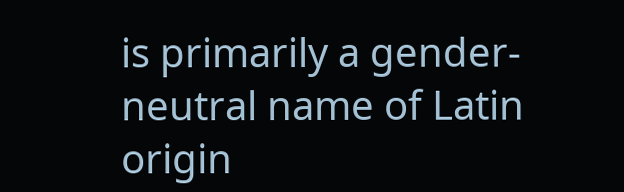is primarily a gender-neutral name of Latin origin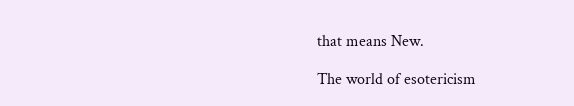that means New.

The world of esotericism